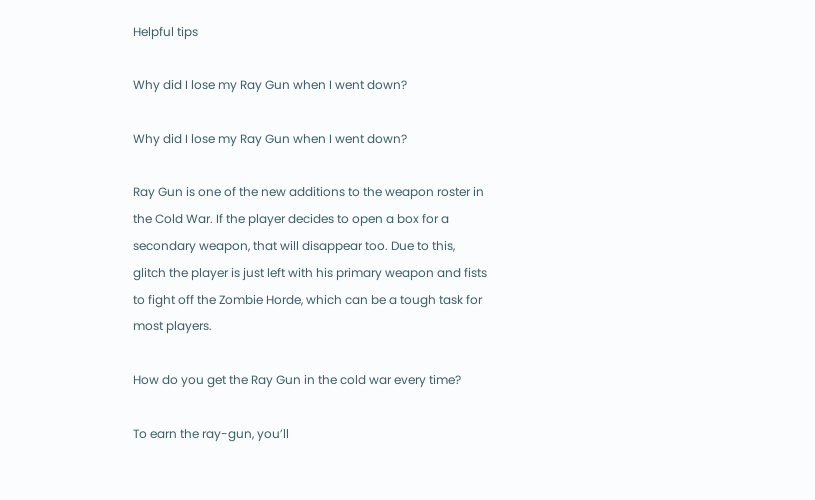Helpful tips

Why did I lose my Ray Gun when I went down?

Why did I lose my Ray Gun when I went down?

Ray Gun is one of the new additions to the weapon roster in the Cold War. If the player decides to open a box for a secondary weapon, that will disappear too. Due to this, glitch the player is just left with his primary weapon and fists to fight off the Zombie Horde, which can be a tough task for most players.

How do you get the Ray Gun in the cold war every time?

To earn the ray-gun, you’ll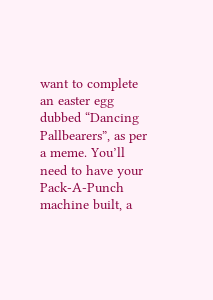want to complete an easter egg dubbed “Dancing Pallbearers”, as per a meme. You’ll need to have your Pack-A-Punch machine built, a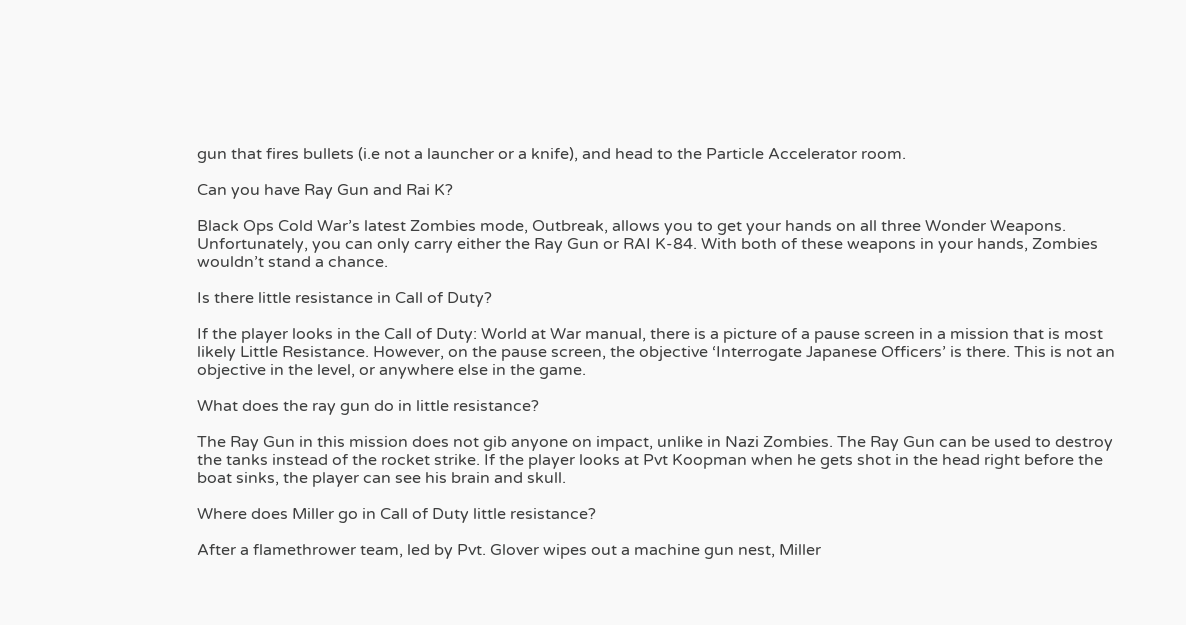gun that fires bullets (i.e not a launcher or a knife), and head to the Particle Accelerator room.

Can you have Ray Gun and Rai K?

Black Ops Cold War’s latest Zombies mode, Outbreak, allows you to get your hands on all three Wonder Weapons. Unfortunately, you can only carry either the Ray Gun or RAI K-84. With both of these weapons in your hands, Zombies wouldn’t stand a chance.

Is there little resistance in Call of Duty?

If the player looks in the Call of Duty: World at War manual, there is a picture of a pause screen in a mission that is most likely Little Resistance. However, on the pause screen, the objective ‘Interrogate Japanese Officers’ is there. This is not an objective in the level, or anywhere else in the game.

What does the ray gun do in little resistance?

The Ray Gun in this mission does not gib anyone on impact, unlike in Nazi Zombies. The Ray Gun can be used to destroy the tanks instead of the rocket strike. If the player looks at Pvt Koopman when he gets shot in the head right before the boat sinks, the player can see his brain and skull.

Where does Miller go in Call of Duty little resistance?

After a flamethrower team, led by Pvt. Glover wipes out a machine gun nest, Miller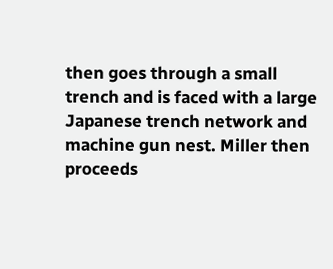then goes through a small trench and is faced with a large Japanese trench network and machine gun nest. Miller then proceeds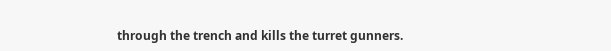through the trench and kills the turret gunners.